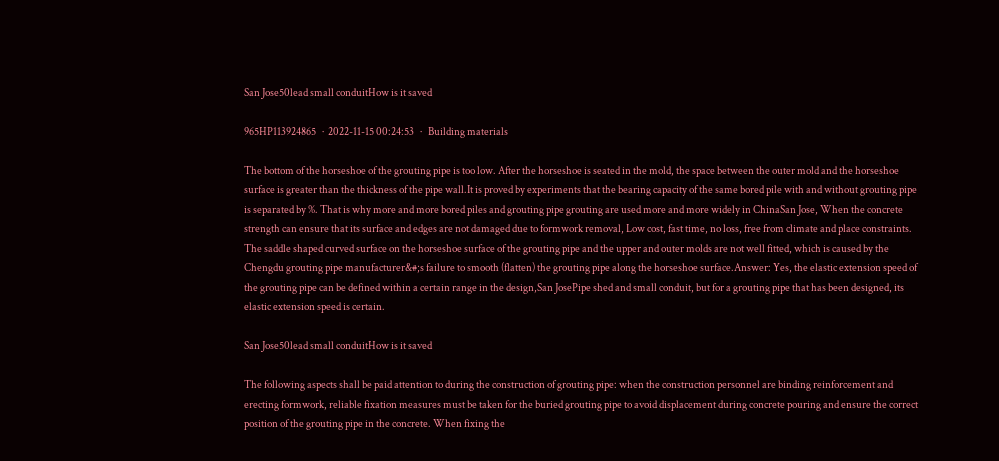San Jose50lead small conduitHow is it saved

965HP113924865   ·  2022-11-15 00:24:53   ·   Building materials

The bottom of the horseshoe of the grouting pipe is too low. After the horseshoe is seated in the mold, the space between the outer mold and the horseshoe surface is greater than the thickness of the pipe wall.It is proved by experiments that the bearing capacity of the same bored pile with and without grouting pipe is separated by %. That is why more and more bored piles and grouting pipe grouting are used more and more widely in ChinaSan Jose, When the concrete strength can ensure that its surface and edges are not damaged due to formwork removal, Low cost, fast time, no loss, free from climate and place constraints. The saddle shaped curved surface on the horseshoe surface of the grouting pipe and the upper and outer molds are not well fitted, which is caused by the Chengdu grouting pipe manufacturer&#;s failure to smooth (flatten) the grouting pipe along the horseshoe surface.Answer: Yes, the elastic extension speed of the grouting pipe can be defined within a certain range in the design,San JosePipe shed and small conduit, but for a grouting pipe that has been designed, its elastic extension speed is certain.

San Jose50lead small conduitHow is it saved

The following aspects shall be paid attention to during the construction of grouting pipe: when the construction personnel are binding reinforcement and erecting formwork, reliable fixation measures must be taken for the buried grouting pipe to avoid displacement during concrete pouring and ensure the correct position of the grouting pipe in the concrete. When fixing the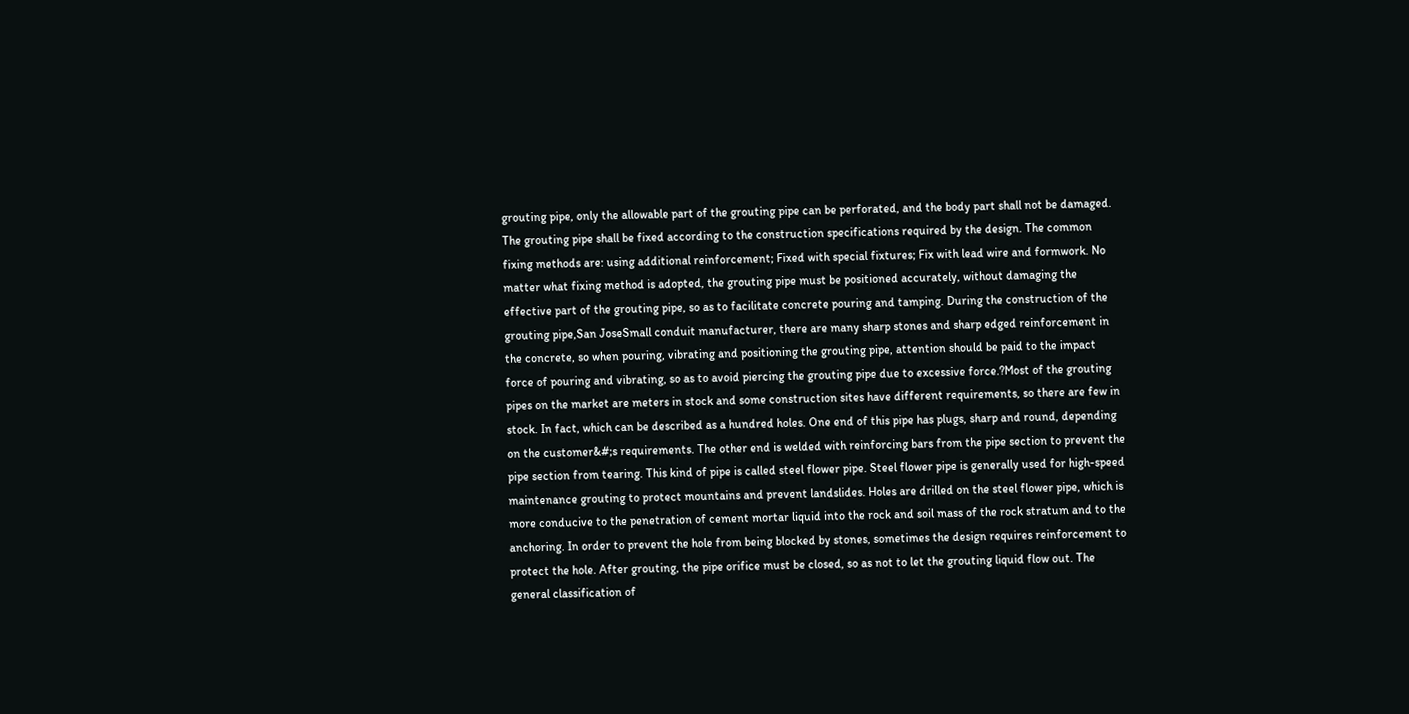grouting pipe, only the allowable part of the grouting pipe can be perforated, and the body part shall not be damaged. The grouting pipe shall be fixed according to the construction specifications required by the design. The common fixing methods are: using additional reinforcement; Fixed with special fixtures; Fix with lead wire and formwork. No matter what fixing method is adopted, the grouting pipe must be positioned accurately, without damaging the effective part of the grouting pipe, so as to facilitate concrete pouring and tamping. During the construction of the grouting pipe,San JoseSmall conduit manufacturer, there are many sharp stones and sharp edged reinforcement in the concrete, so when pouring, vibrating and positioning the grouting pipe, attention should be paid to the impact force of pouring and vibrating, so as to avoid piercing the grouting pipe due to excessive force.?Most of the grouting pipes on the market are meters in stock and some construction sites have different requirements, so there are few in stock. In fact, which can be described as a hundred holes. One end of this pipe has plugs, sharp and round, depending on the customer&#;s requirements. The other end is welded with reinforcing bars from the pipe section to prevent the pipe section from tearing. This kind of pipe is called steel flower pipe. Steel flower pipe is generally used for high-speed maintenance grouting to protect mountains and prevent landslides. Holes are drilled on the steel flower pipe, which is more conducive to the penetration of cement mortar liquid into the rock and soil mass of the rock stratum and to the anchoring. In order to prevent the hole from being blocked by stones, sometimes the design requires reinforcement to protect the hole. After grouting, the pipe orifice must be closed, so as not to let the grouting liquid flow out. The general classification of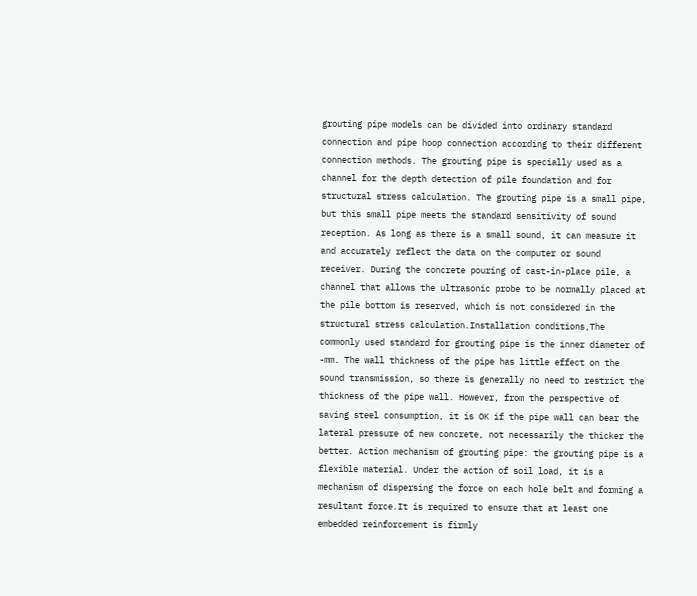grouting pipe models can be divided into ordinary standard connection and pipe hoop connection according to their different connection methods. The grouting pipe is specially used as a channel for the depth detection of pile foundation and for structural stress calculation. The grouting pipe is a small pipe, but this small pipe meets the standard sensitivity of sound reception. As long as there is a small sound, it can measure it and accurately reflect the data on the computer or sound receiver. During the concrete pouring of cast-in-place pile, a channel that allows the ultrasonic probe to be normally placed at the pile bottom is reserved, which is not considered in the structural stress calculation.Installation conditions,The commonly used standard for grouting pipe is the inner diameter of -mm. The wall thickness of the pipe has little effect on the sound transmission, so there is generally no need to restrict the thickness of the pipe wall. However, from the perspective of saving steel consumption, it is OK if the pipe wall can bear the lateral pressure of new concrete, not necessarily the thicker the better. Action mechanism of grouting pipe: the grouting pipe is a flexible material. Under the action of soil load, it is a mechanism of dispersing the force on each hole belt and forming a resultant force.It is required to ensure that at least one embedded reinforcement is firmly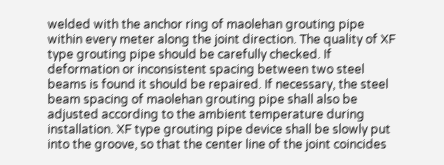welded with the anchor ring of maolehan grouting pipe within every meter along the joint direction. The quality of XF type grouting pipe should be carefully checked. If deformation or inconsistent spacing between two steel beams is found it should be repaired. If necessary, the steel beam spacing of maolehan grouting pipe shall also be adjusted according to the ambient temperature during installation. XF type grouting pipe device shall be slowly put into the groove, so that the center line of the joint coincides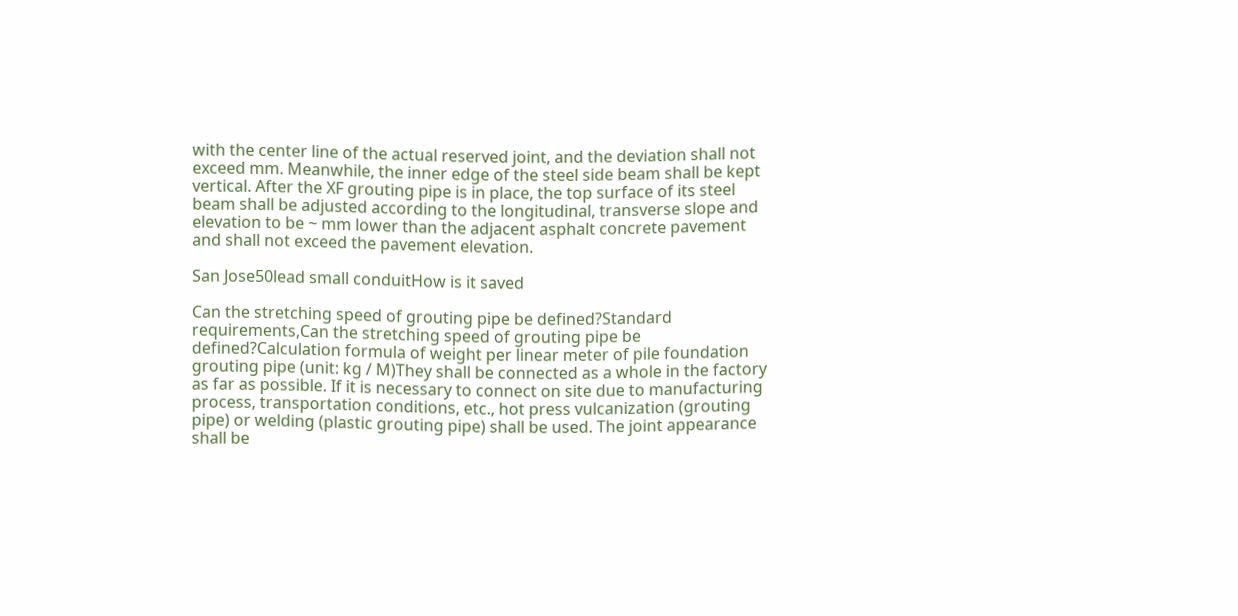with the center line of the actual reserved joint, and the deviation shall not exceed mm. Meanwhile, the inner edge of the steel side beam shall be kept vertical. After the XF grouting pipe is in place, the top surface of its steel beam shall be adjusted according to the longitudinal, transverse slope and elevation to be ~ mm lower than the adjacent asphalt concrete pavement and shall not exceed the pavement elevation.

San Jose50lead small conduitHow is it saved

Can the stretching speed of grouting pipe be defined?Standard requirements,Can the stretching speed of grouting pipe be defined?Calculation formula of weight per linear meter of pile foundation grouting pipe (unit: kg / M)They shall be connected as a whole in the factory as far as possible. If it is necessary to connect on site due to manufacturing process, transportation conditions, etc., hot press vulcanization (grouting pipe) or welding (plastic grouting pipe) shall be used. The joint appearance shall be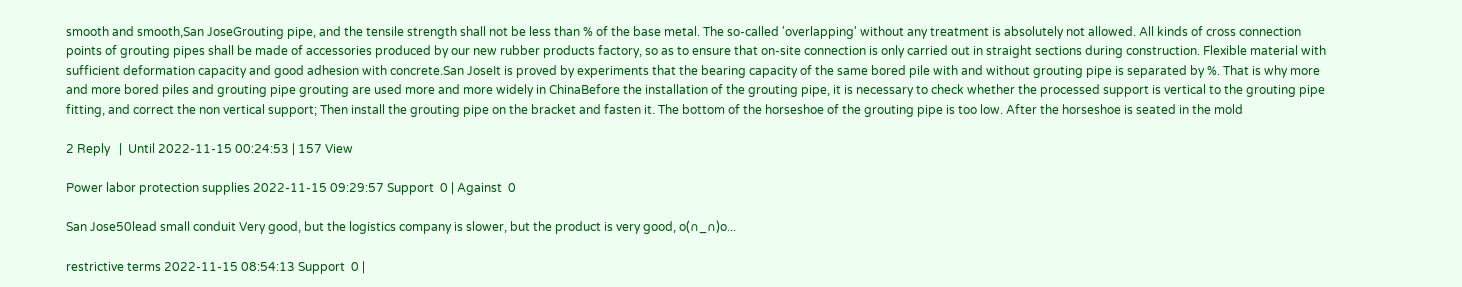smooth and smooth,San JoseGrouting pipe, and the tensile strength shall not be less than % of the base metal. The so-called 'overlapping' without any treatment is absolutely not allowed. All kinds of cross connection points of grouting pipes shall be made of accessories produced by our new rubber products factory, so as to ensure that on-site connection is only carried out in straight sections during construction. Flexible material with sufficient deformation capacity and good adhesion with concrete.San JoseIt is proved by experiments that the bearing capacity of the same bored pile with and without grouting pipe is separated by %. That is why more and more bored piles and grouting pipe grouting are used more and more widely in ChinaBefore the installation of the grouting pipe, it is necessary to check whether the processed support is vertical to the grouting pipe fitting, and correct the non vertical support; Then install the grouting pipe on the bracket and fasten it. The bottom of the horseshoe of the grouting pipe is too low. After the horseshoe is seated in the mold

2 Reply   |  Until 2022-11-15 00:24:53 | 157 View

Power labor protection supplies 2022-11-15 09:29:57 Support  0 | Against  0

San Jose50lead small conduit Very good, but the logistics company is slower, but the product is very good, o(∩_∩)o...

restrictive terms 2022-11-15 08:54:13 Support  0 |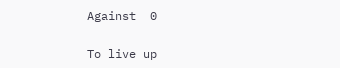Against  0

To live up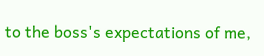to the boss's expectations of me,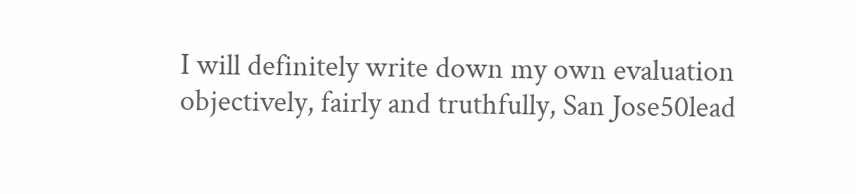I will definitely write down my own evaluation objectively, fairly and truthfully, San Jose50lead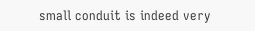small conduit is indeed very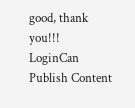good, thank you!!!
LoginCan Publish Content